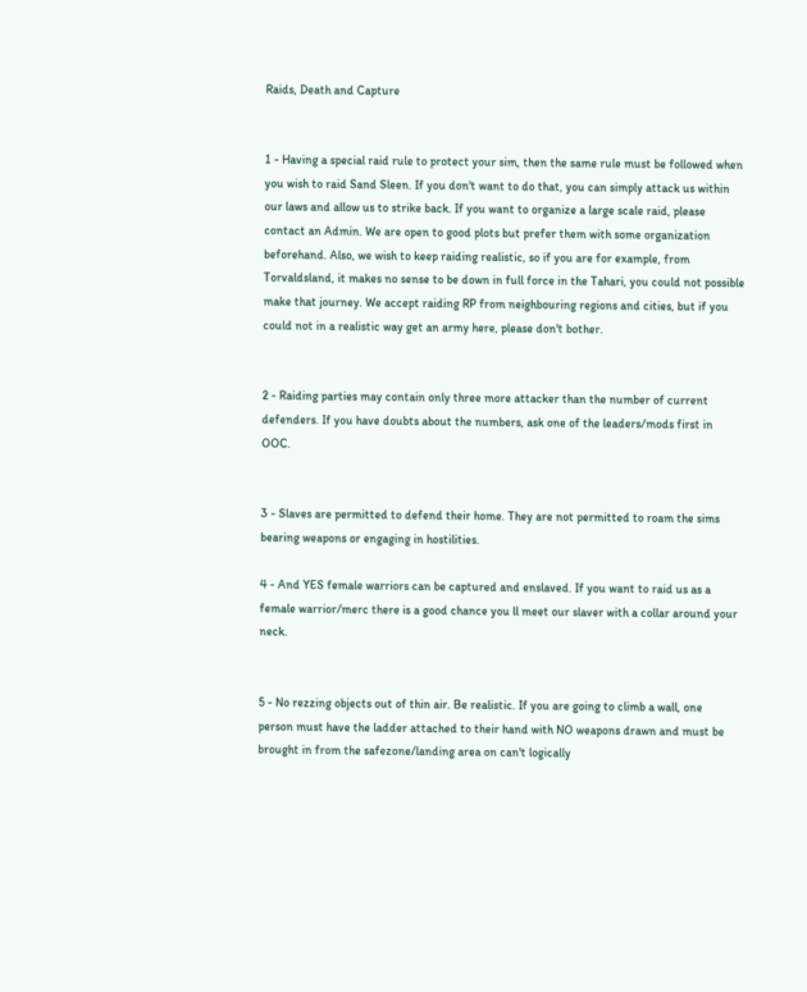Raids, Death and Capture


1 - Having a special raid rule to protect your sim, then the same rule must be followed when you wish to raid Sand Sleen. If you don't want to do that, you can simply attack us within our laws and allow us to strike back. If you want to organize a large scale raid, please contact an Admin. We are open to good plots but prefer them with some organization beforehand. Also, we wish to keep raiding realistic, so if you are for example, from Torvaldsland, it makes no sense to be down in full force in the Tahari, you could not possible make that journey. We accept raiding RP from neighbouring regions and cities, but if you could not in a realistic way get an army here, please don't bother.


2 - Raiding parties may contain only three more attacker than the number of current defenders. If you have doubts about the numbers, ask one of the leaders/mods first in OOC.


3 - Slaves are permitted to defend their home. They are not permitted to roam the sims bearing weapons or engaging in hostilities.

4 - And YES female warriors can be captured and enslaved. If you want to raid us as a female warrior/merc there is a good chance you ll meet our slaver with a collar around your neck.


5 - No rezzing objects out of thin air. Be realistic. If you are going to climb a wall, one person must have the ladder attached to their hand with NO weapons drawn and must be brought in from the safezone/landing area on can't logically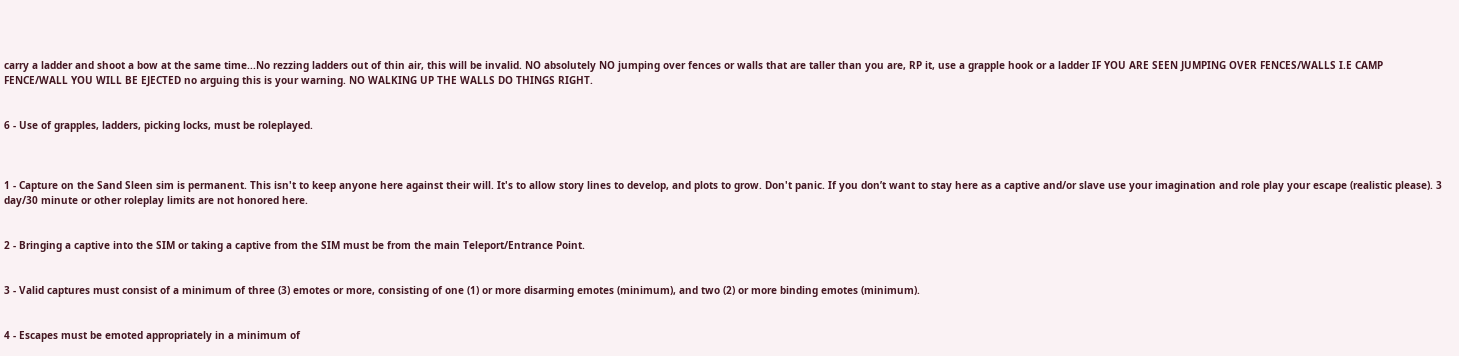carry a ladder and shoot a bow at the same time...No rezzing ladders out of thin air, this will be invalid. NO absolutely NO jumping over fences or walls that are taller than you are, RP it, use a grapple hook or a ladder IF YOU ARE SEEN JUMPING OVER FENCES/WALLS I.E CAMP FENCE/WALL YOU WILL BE EJECTED no arguing this is your warning. NO WALKING UP THE WALLS DO THINGS RIGHT.


6 - Use of grapples, ladders, picking locks, must be roleplayed.



1 - Capture on the Sand Sleen sim is permanent. This isn't to keep anyone here against their will. It's to allow story lines to develop, and plots to grow. Don't panic. If you don’t want to stay here as a captive and/or slave use your imagination and role play your escape (realistic please). 3 day/30 minute or other roleplay limits are not honored here.


2 - Bringing a captive into the SIM or taking a captive from the SIM must be from the main Teleport/Entrance Point.


3 - Valid captures must consist of a minimum of three (3) emotes or more, consisting of one (1) or more disarming emotes (minimum), and two (2) or more binding emotes (minimum).


4 - Escapes must be emoted appropriately in a minimum of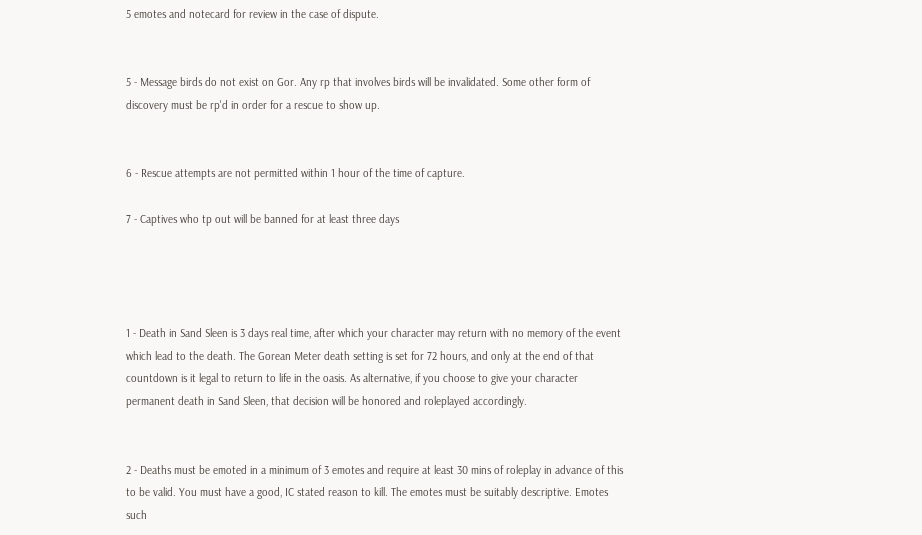5 emotes and notecard for review in the case of dispute.


5 - Message birds do not exist on Gor. Any rp that involves birds will be invalidated. Some other form of discovery must be rp'd in order for a rescue to show up.


6 - Rescue attempts are not permitted within 1 hour of the time of capture.

7 - Captives who tp out will be banned for at least three days




1 - Death in Sand Sleen is 3 days real time, after which your character may return with no memory of the event which lead to the death. The Gorean Meter death setting is set for 72 hours, and only at the end of that countdown is it legal to return to life in the oasis. As alternative, if you choose to give your character permanent death in Sand Sleen, that decision will be honored and roleplayed accordingly.


2 - Deaths must be emoted in a minimum of 3 emotes and require at least 30 mins of roleplay in advance of this to be valid. You must have a good, IC stated reason to kill. The emotes must be suitably descriptive. Emotes such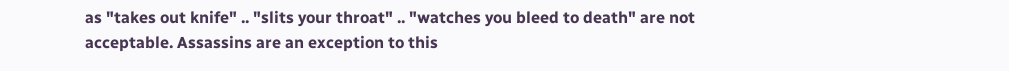as "takes out knife" .. "slits your throat" .. "watches you bleed to death" are not acceptable. Assassins are an exception to this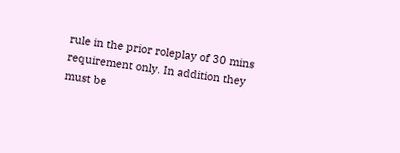rule in the prior roleplay of 30 mins requirement only. In addition they must be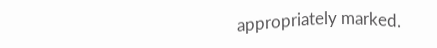appropriately marked.